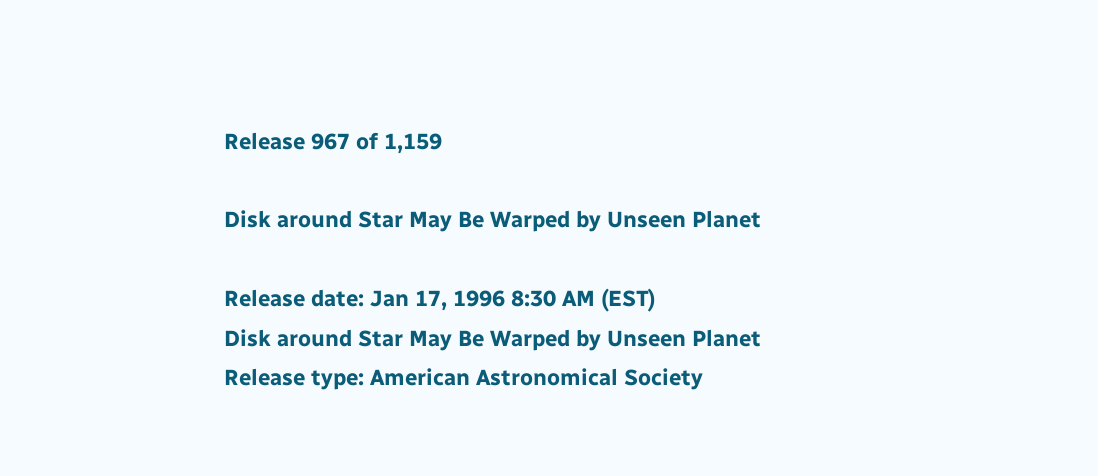Release 967 of 1,159

Disk around Star May Be Warped by Unseen Planet

Release date: Jan 17, 1996 8:30 AM (EST)
Disk around Star May Be Warped by Unseen Planet
Release type: American Astronomical Society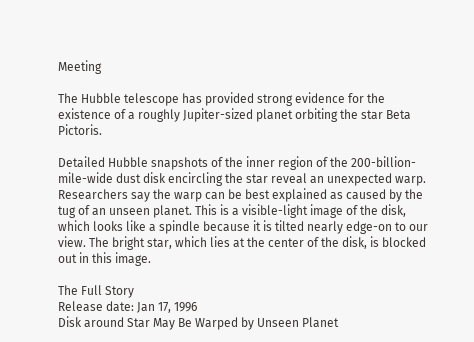Meeting

The Hubble telescope has provided strong evidence for the existence of a roughly Jupiter-sized planet orbiting the star Beta Pictoris.

Detailed Hubble snapshots of the inner region of the 200-billion-mile-wide dust disk encircling the star reveal an unexpected warp. Researchers say the warp can be best explained as caused by the tug of an unseen planet. This is a visible-light image of the disk, which looks like a spindle because it is tilted nearly edge-on to our view. The bright star, which lies at the center of the disk, is blocked out in this image.

The Full Story
Release date: Jan 17, 1996
Disk around Star May Be Warped by Unseen Planet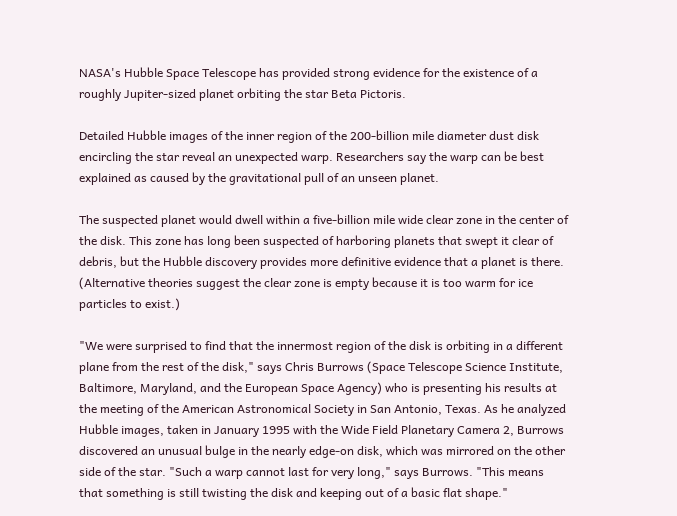NASA's Hubble Space Telescope has provided strong evidence for the existence of a roughly Jupiter-sized planet orbiting the star Beta Pictoris.

Detailed Hubble images of the inner region of the 200-billion mile diameter dust disk encircling the star reveal an unexpected warp. Researchers say the warp can be best explained as caused by the gravitational pull of an unseen planet.

The suspected planet would dwell within a five-billion mile wide clear zone in the center of the disk. This zone has long been suspected of harboring planets that swept it clear of debris, but the Hubble discovery provides more definitive evidence that a planet is there. (Alternative theories suggest the clear zone is empty because it is too warm for ice particles to exist.)

"We were surprised to find that the innermost region of the disk is orbiting in a different plane from the rest of the disk," says Chris Burrows (Space Telescope Science Institute, Baltimore, Maryland, and the European Space Agency) who is presenting his results at the meeting of the American Astronomical Society in San Antonio, Texas. As he analyzed Hubble images, taken in January 1995 with the Wide Field Planetary Camera 2, Burrows discovered an unusual bulge in the nearly edge-on disk, which was mirrored on the other side of the star. "Such a warp cannot last for very long," says Burrows. "This means that something is still twisting the disk and keeping out of a basic flat shape."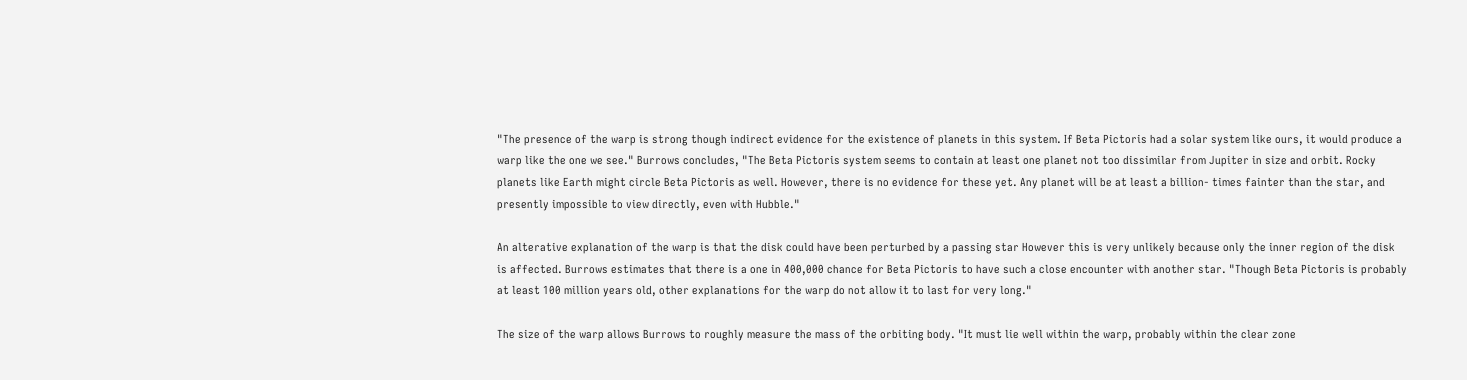"The presence of the warp is strong though indirect evidence for the existence of planets in this system. If Beta Pictoris had a solar system like ours, it would produce a warp like the one we see." Burrows concludes, "The Beta Pictoris system seems to contain at least one planet not too dissimilar from Jupiter in size and orbit. Rocky planets like Earth might circle Beta Pictoris as well. However, there is no evidence for these yet. Any planet will be at least a billion- times fainter than the star, and presently impossible to view directly, even with Hubble."

An alterative explanation of the warp is that the disk could have been perturbed by a passing star However this is very unlikely because only the inner region of the disk is affected. Burrows estimates that there is a one in 400,000 chance for Beta Pictoris to have such a close encounter with another star. "Though Beta Pictoris is probably at least 100 million years old, other explanations for the warp do not allow it to last for very long."

The size of the warp allows Burrows to roughly measure the mass of the orbiting body. "It must lie well within the warp, probably within the clear zone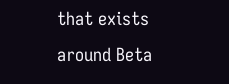that exists around Beta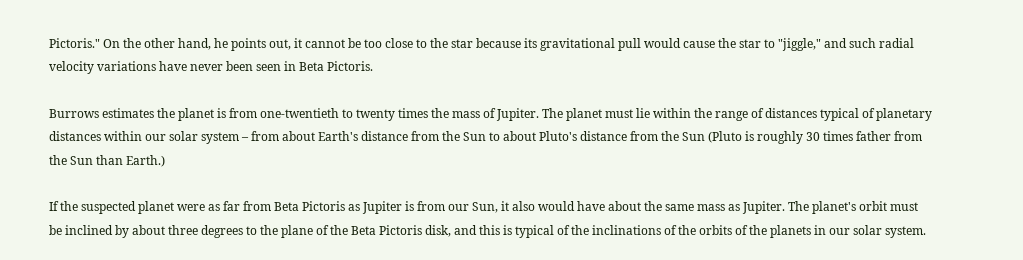Pictoris." On the other hand, he points out, it cannot be too close to the star because its gravitational pull would cause the star to "jiggle," and such radial velocity variations have never been seen in Beta Pictoris.

Burrows estimates the planet is from one-twentieth to twenty times the mass of Jupiter. The planet must lie within the range of distances typical of planetary distances within our solar system – from about Earth's distance from the Sun to about Pluto's distance from the Sun (Pluto is roughly 30 times father from the Sun than Earth.)

If the suspected planet were as far from Beta Pictoris as Jupiter is from our Sun, it also would have about the same mass as Jupiter. The planet's orbit must be inclined by about three degrees to the plane of the Beta Pictoris disk, and this is typical of the inclinations of the orbits of the planets in our solar system.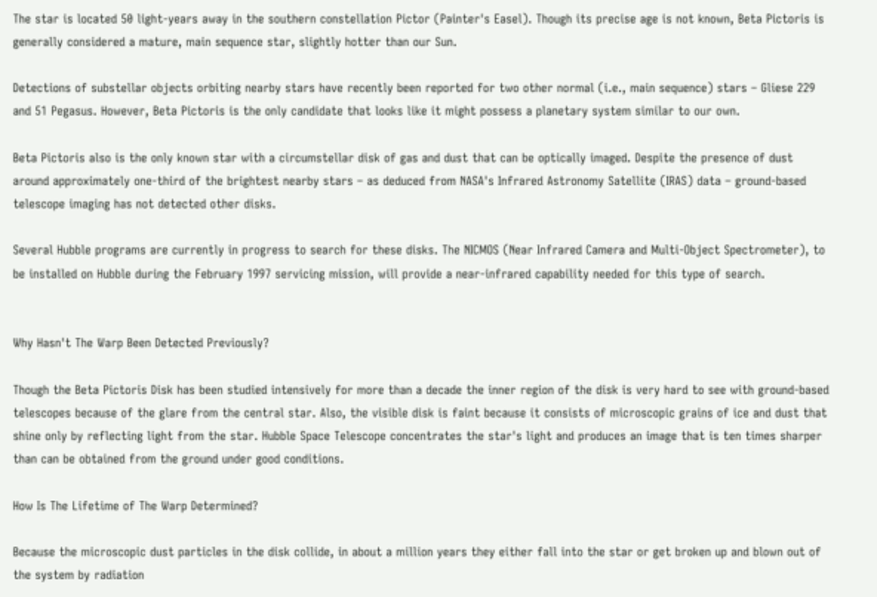The star is located 50 light-years away in the southern constellation Pictor (Painter's Easel). Though its precise age is not known, Beta Pictoris is generally considered a mature, main sequence star, slightly hotter than our Sun.

Detections of substellar objects orbiting nearby stars have recently been reported for two other normal (i.e., main sequence) stars – Gliese 229 and 51 Pegasus. However, Beta Pictoris is the only candidate that looks like it might possess a planetary system similar to our own.

Beta Pictoris also is the only known star with a circumstellar disk of gas and dust that can be optically imaged. Despite the presence of dust around approximately one-third of the brightest nearby stars – as deduced from NASA's Infrared Astronomy Satellite (IRAS) data – ground-based telescope imaging has not detected other disks.

Several Hubble programs are currently in progress to search for these disks. The NICMOS (Near Infrared Camera and Multi-Object Spectrometer), to be installed on Hubble during the February 1997 servicing mission, will provide a near-infrared capability needed for this type of search.


Why Hasn't The Warp Been Detected Previously?

Though the Beta Pictoris Disk has been studied intensively for more than a decade the inner region of the disk is very hard to see with ground-based telescopes because of the glare from the central star. Also, the visible disk is faint because it consists of microscopic grains of ice and dust that shine only by reflecting light from the star. Hubble Space Telescope concentrates the star's light and produces an image that is ten times sharper than can be obtained from the ground under good conditions.

How Is The Lifetime of The Warp Determined?

Because the microscopic dust particles in the disk collide, in about a million years they either fall into the star or get broken up and blown out of the system by radiation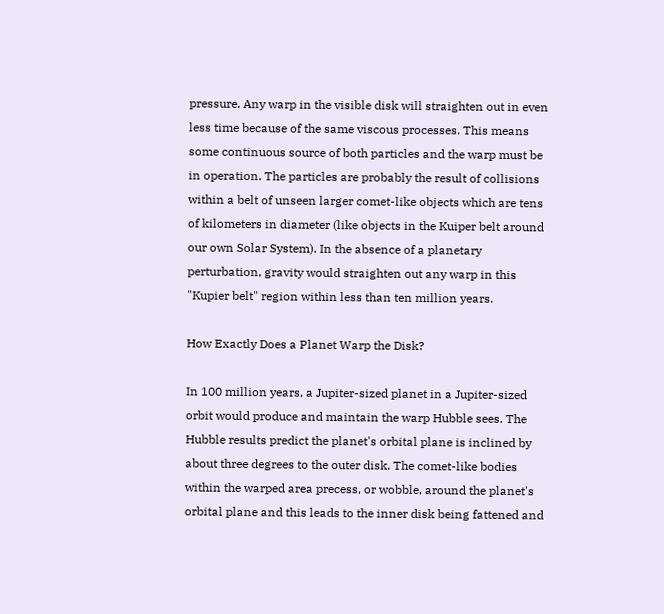pressure. Any warp in the visible disk will straighten out in even less time because of the same viscous processes. This means some continuous source of both particles and the warp must be in operation. The particles are probably the result of collisions within a belt of unseen larger comet-like objects which are tens of kilometers in diameter (like objects in the Kuiper belt around our own Solar System). In the absence of a planetary perturbation, gravity would straighten out any warp in this "Kupier belt" region within less than ten million years.

How Exactly Does a Planet Warp the Disk?

In 100 million years, a Jupiter-sized planet in a Jupiter-sized orbit would produce and maintain the warp Hubble sees. The Hubble results predict the planet's orbital plane is inclined by about three degrees to the outer disk. The comet-like bodies within the warped area precess, or wobble, around the planet's orbital plane and this leads to the inner disk being fattened and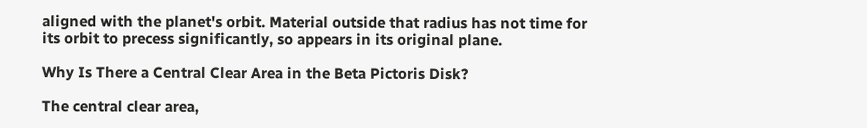aligned with the planet's orbit. Material outside that radius has not time for its orbit to precess significantly, so appears in its original plane.

Why Is There a Central Clear Area in the Beta Pictoris Disk?

The central clear area,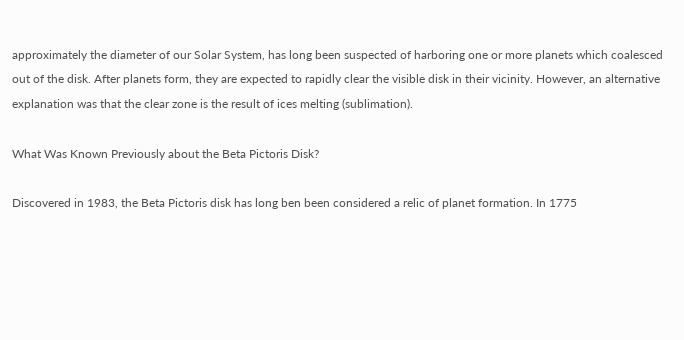approximately the diameter of our Solar System, has long been suspected of harboring one or more planets which coalesced out of the disk. After planets form, they are expected to rapidly clear the visible disk in their vicinity. However, an alternative explanation was that the clear zone is the result of ices melting (sublimation).

What Was Known Previously about the Beta Pictoris Disk?

Discovered in 1983, the Beta Pictoris disk has long ben been considered a relic of planet formation. In 1775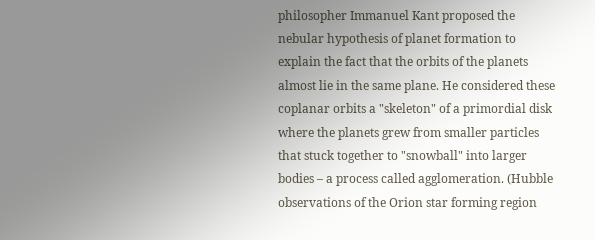philosopher Immanuel Kant proposed the nebular hypothesis of planet formation to explain the fact that the orbits of the planets almost lie in the same plane. He considered these coplanar orbits a "skeleton" of a primordial disk where the planets grew from smaller particles that stuck together to "snowball" into larger bodies – a process called agglomeration. (Hubble observations of the Orion star forming region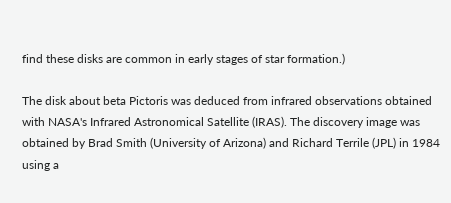find these disks are common in early stages of star formation.)

The disk about beta Pictoris was deduced from infrared observations obtained with NASA's Infrared Astronomical Satellite (IRAS). The discovery image was obtained by Brad Smith (University of Arizona) and Richard Terrile (JPL) in 1984 using a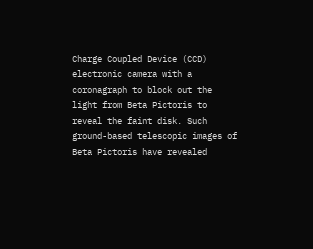Charge Coupled Device (CCD) electronic camera with a coronagraph to block out the light from Beta Pictoris to reveal the faint disk. Such ground-based telescopic images of Beta Pictoris have revealed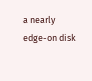a nearly edge-on disk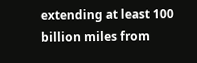extending at least 100 billion miles from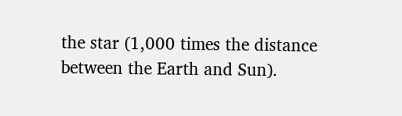the star (1,000 times the distance between the Earth and Sun).